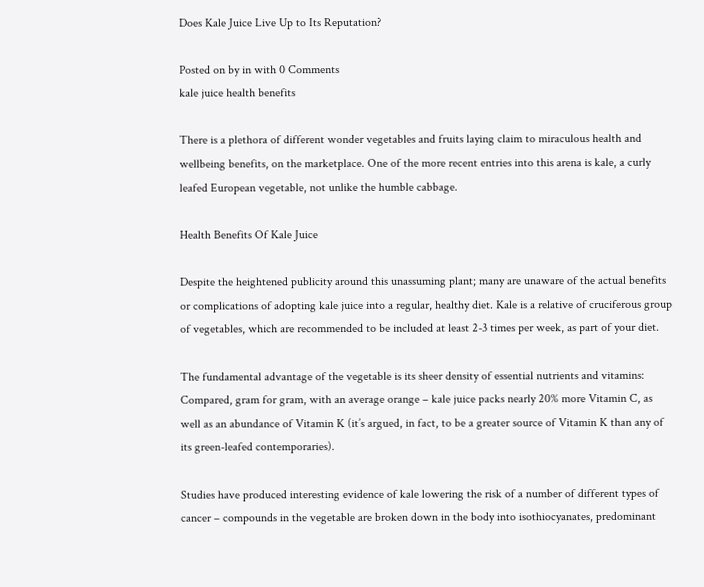Does Kale Juice Live Up to Its Reputation?

Posted on by in with 0 Comments
kale juice health benefits

There is a plethora of different wonder vegetables and fruits laying claim to miraculous health and wellbeing benefits, on the marketplace. One of the more recent entries into this arena is kale, a curly leafed European vegetable, not unlike the humble cabbage.

Health Benefits Of Kale Juice

Despite the heightened publicity around this unassuming plant; many are unaware of the actual benefits or complications of adopting kale juice into a regular, healthy diet. Kale is a relative of cruciferous group of vegetables, which are recommended to be included at least 2-3 times per week, as part of your diet.

The fundamental advantage of the vegetable is its sheer density of essential nutrients and vitamins: Compared, gram for gram, with an average orange – kale juice packs nearly 20% more Vitamin C, as well as an abundance of Vitamin K (it’s argued, in fact, to be a greater source of Vitamin K than any of its green-leafed contemporaries).

Studies have produced interesting evidence of kale lowering the risk of a number of different types of cancer – compounds in the vegetable are broken down in the body into isothiocyanates, predominant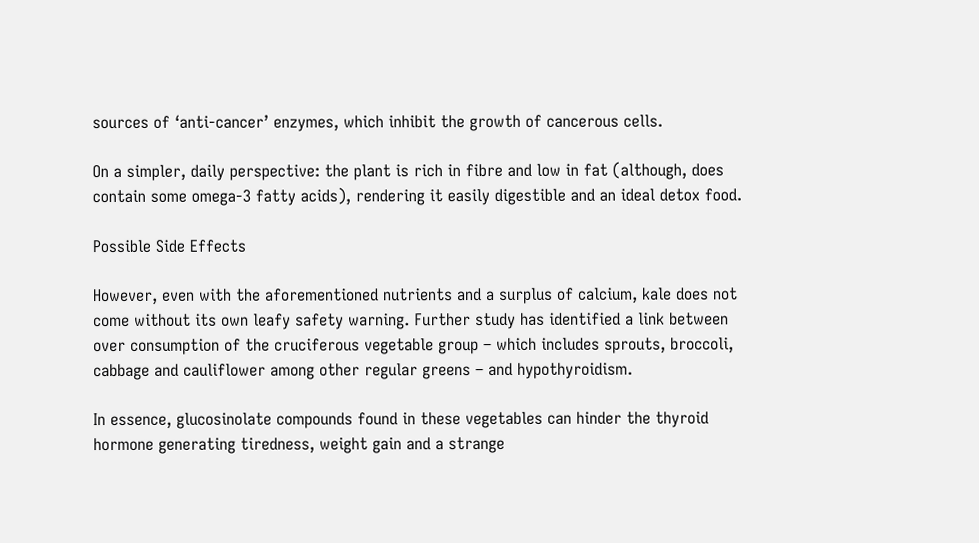sources of ‘anti-cancer’ enzymes, which inhibit the growth of cancerous cells.

On a simpler, daily perspective: the plant is rich in fibre and low in fat (although, does contain some omega-3 fatty acids), rendering it easily digestible and an ideal detox food.

Possible Side Effects

However, even with the aforementioned nutrients and a surplus of calcium, kale does not come without its own leafy safety warning. Further study has identified a link between over consumption of the cruciferous vegetable group – which includes sprouts, broccoli, cabbage and cauliflower among other regular greens – and hypothyroidism.

In essence, glucosinolate compounds found in these vegetables can hinder the thyroid hormone generating tiredness, weight gain and a strange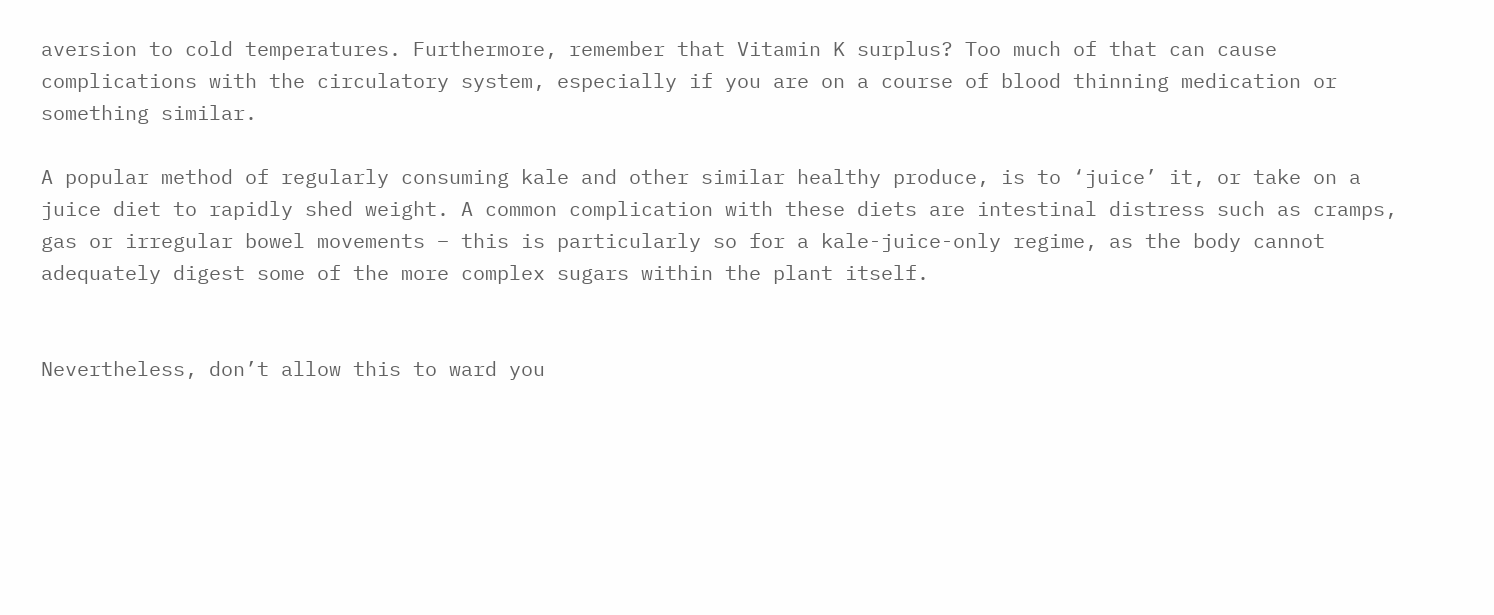aversion to cold temperatures. Furthermore, remember that Vitamin K surplus? Too much of that can cause complications with the circulatory system, especially if you are on a course of blood thinning medication or something similar.

A popular method of regularly consuming kale and other similar healthy produce, is to ‘juice’ it, or take on a juice diet to rapidly shed weight. A common complication with these diets are intestinal distress such as cramps, gas or irregular bowel movements – this is particularly so for a kale-juice-only regime, as the body cannot adequately digest some of the more complex sugars within the plant itself.


Nevertheless, don’t allow this to ward you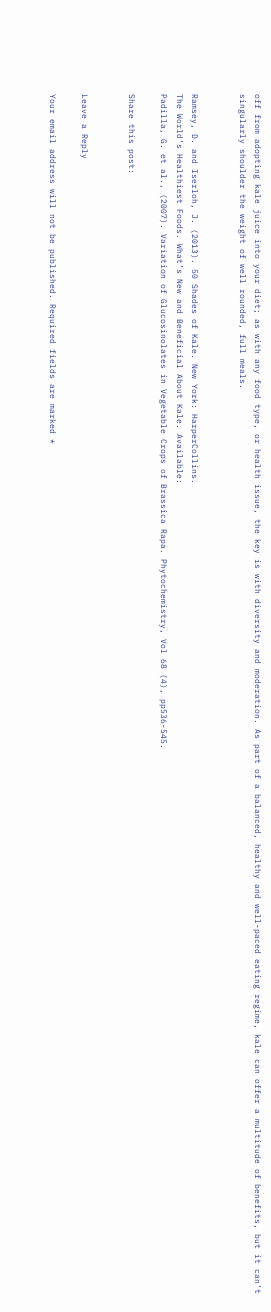off from adopting kale juice into your diet; as with any food type, or health issue, the key is with diversity and moderation. As part of a balanced, healthy and well-paced eating regime, kale can offer a multitude of benefits, but it can’t singularly shoulder the weight of well rounded, full meals.


Ramsey, D. and Iserloh, J. (2013). 50 Shades of Kale. New York: HarperCollins.
The World’s Healthiest Foods. What’s New and Beneficial About Kale. Available:
Padilla, G. et al., (2007). Variation of Glucosinolates in Vegetable Crops of Brassica Rapa. Phytochemistry, Vol 68 (4), pp536-545.

Share this post:


Leave a Reply

Your email address will not be published. Required fields are marked *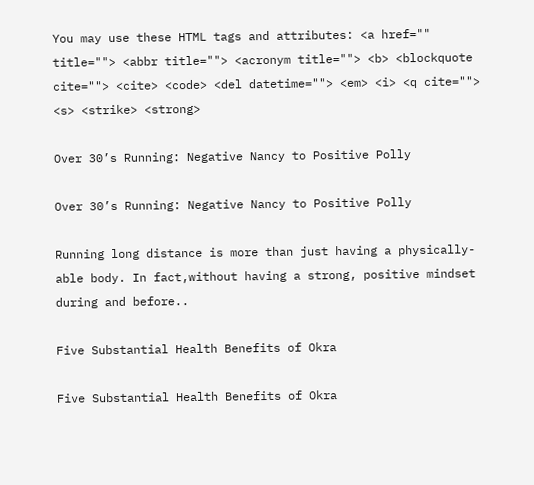You may use these HTML tags and attributes: <a href="" title=""> <abbr title=""> <acronym title=""> <b> <blockquote cite=""> <cite> <code> <del datetime=""> <em> <i> <q cite=""> <s> <strike> <strong>

Over 30’s Running: Negative Nancy to Positive Polly

Over 30’s Running: Negative Nancy to Positive Polly

Running long distance is more than just having a physically-able body. In fact,without having a strong, positive mindset during and before..

Five Substantial Health Benefits of Okra

Five Substantial Health Benefits of Okra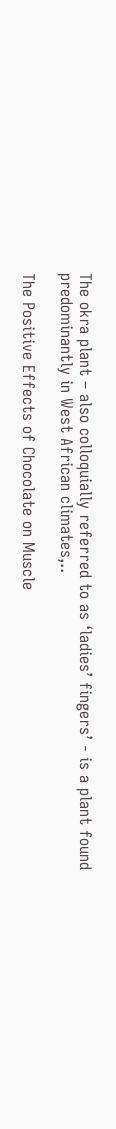The okra plant – also colloquially referred to as ‘ladies’ fingers’ - is a plant found predominantly in West African climates,..

The Positive Effects of Chocolate on Muscle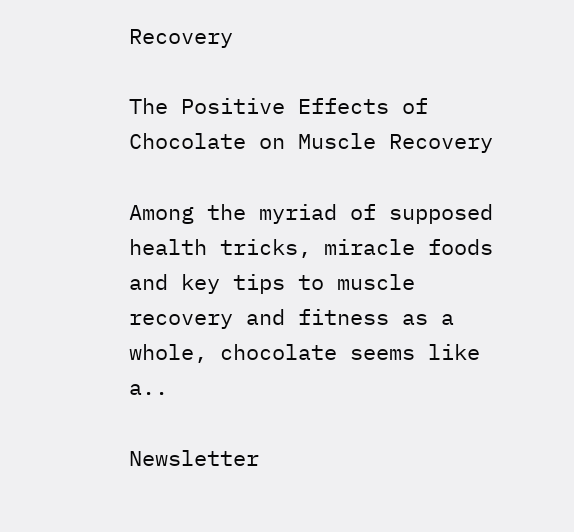Recovery

The Positive Effects of Chocolate on Muscle Recovery

Among the myriad of supposed health tricks, miracle foods and key tips to muscle recovery and fitness as a whole, chocolate seems like a..

Newsletter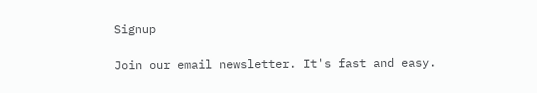Signup

Join our email newsletter. It's fast and easy.